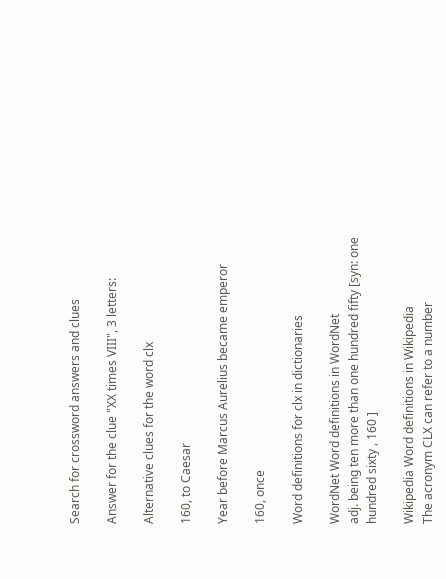Search for crossword answers and clues

Answer for the clue "XX times VIII", 3 letters:

Alternative clues for the word clx

160, to Caesar

Year before Marcus Aurelius became emperor

160, once

Word definitions for clx in dictionaries

WordNet Word definitions in WordNet
adj. being ten more than one hundred fifty [syn: one hundred sixty , 160 ]

Wikipedia Word definitions in Wikipedia
The acronym CLX can refer to a number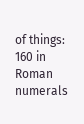of things: 160 in Roman numerals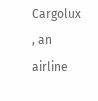Cargolux , an airline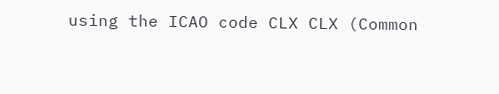using the ICAO code CLX CLX (Common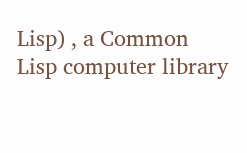Lisp) , a Common Lisp computer library